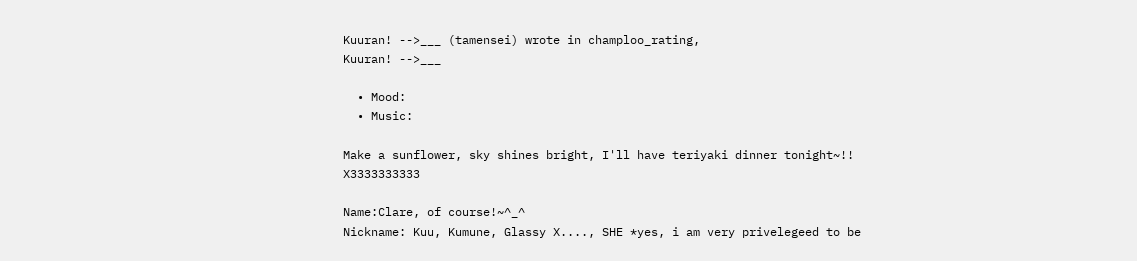Kuuran! -->___ (tamensei) wrote in champloo_rating,
Kuuran! -->___

  • Mood:
  • Music:

Make a sunflower, sky shines bright, I'll have teriyaki dinner tonight~!! X3333333333

Name:Clare, of course!~^_^
Nickname: Kuu, Kumune, Glassy X...., SHE *yes, i am very privelegeed to be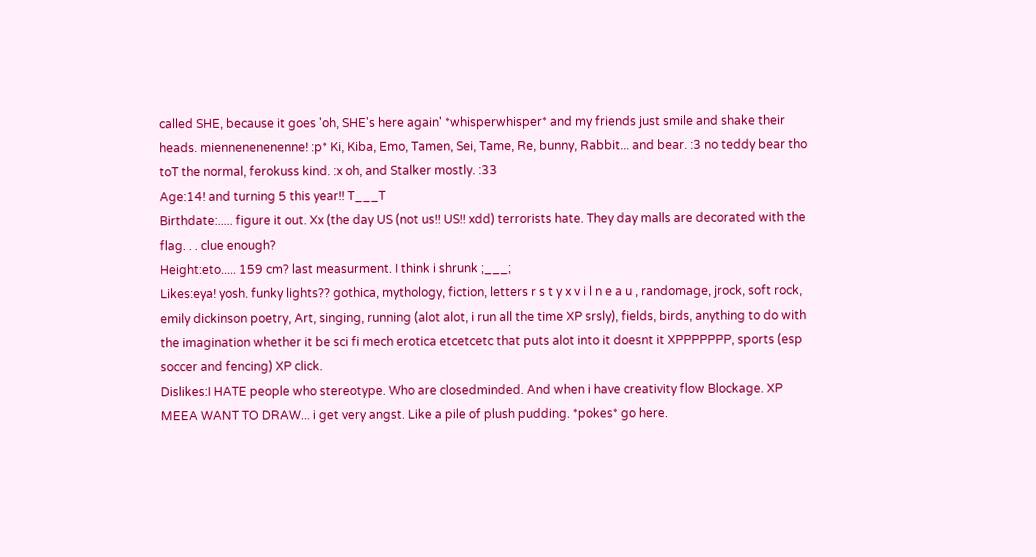called SHE, because it goes 'oh, SHE's here again' *whisperwhisper* and my friends just smile and shake their heads. miennenenenenne! :p* Ki, Kiba, Emo, Tamen, Sei, Tame, Re, bunny, Rabbit... and bear. :3 no teddy bear tho toT the normal, ferokuss kind. :x oh, and Stalker mostly. :33
Age:14! and turning 5 this year!! T___T
Birthdate:..... figure it out. Xx (the day US (not us!! US!! xdd) terrorists hate. They day malls are decorated with the flag. . . clue enough?
Height:eto..... 159 cm? last measurment. I think i shrunk ;___;
Likes:eya! yosh. funky lights?? gothica, mythology, fiction, letters r s t y x v i l n e a u , randomage, jrock, soft rock, emily dickinson poetry, Art, singing, running (alot alot, i run all the time XP srsly), fields, birds, anything to do with the imagination whether it be sci fi mech erotica etcetcetc that puts alot into it doesnt it XPPPPPPP, sports (esp soccer and fencing) XP click.
Dislikes:I HATE people who stereotype. Who are closedminded. And when i have creativity flow Blockage. XP MEEA WANT TO DRAW... i get very angst. Like a pile of plush pudding. *pokes* go here.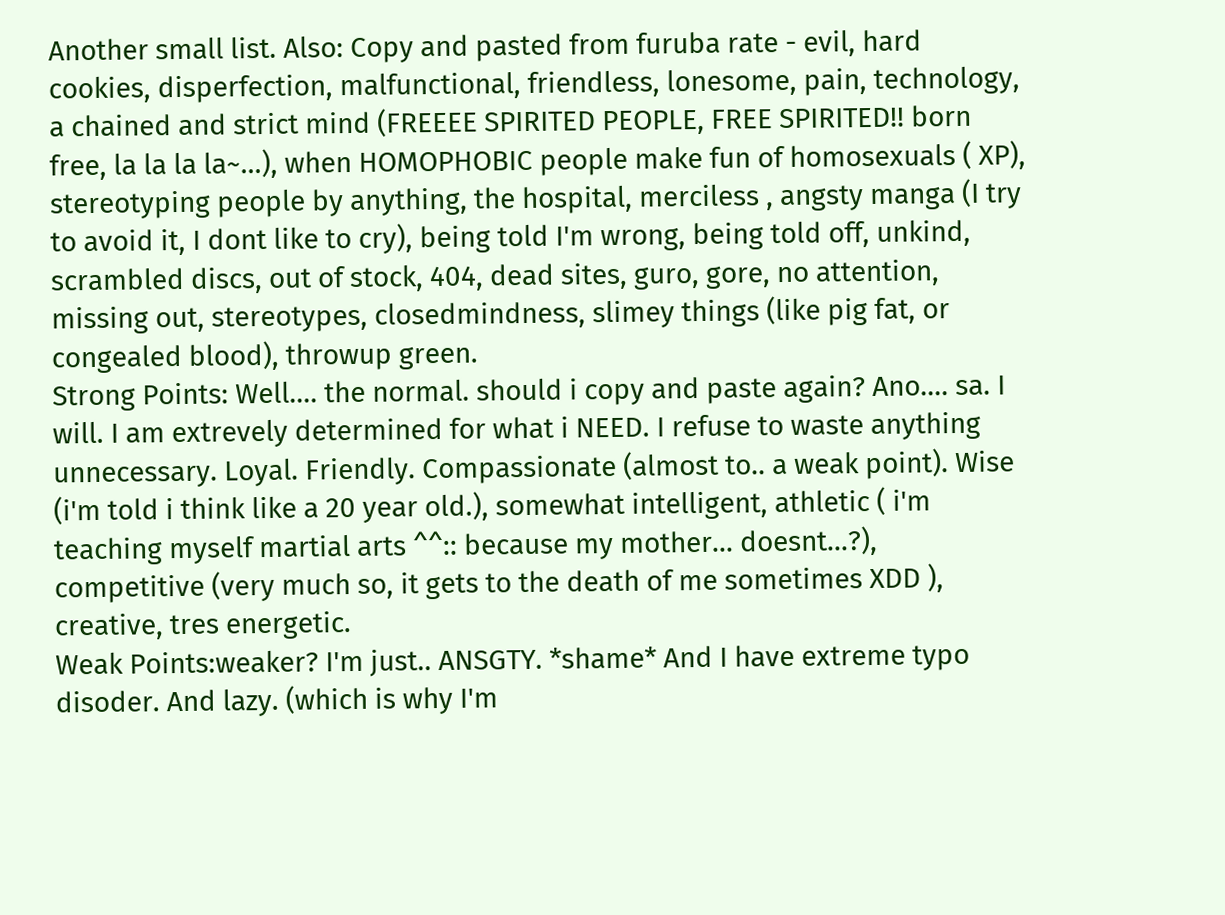Another small list. Also: Copy and pasted from furuba rate - evil, hard cookies, disperfection, malfunctional, friendless, lonesome, pain, technology, a chained and strict mind (FREEEE SPIRITED PEOPLE, FREE SPIRITED!! born free, la la la la~...), when HOMOPHOBIC people make fun of homosexuals ( XP), stereotyping people by anything, the hospital, merciless , angsty manga (I try to avoid it, I dont like to cry), being told I'm wrong, being told off, unkind, scrambled discs, out of stock, 404, dead sites, guro, gore, no attention, missing out, stereotypes, closedmindness, slimey things (like pig fat, or congealed blood), throwup green.
Strong Points: Well.... the normal. should i copy and paste again? Ano.... sa. I will. I am extrevely determined for what i NEED. I refuse to waste anything unnecessary. Loyal. Friendly. Compassionate (almost to.. a weak point). Wise (i'm told i think like a 20 year old.), somewhat intelligent, athletic ( i'm teaching myself martial arts ^^:: because my mother... doesnt...?), competitive (very much so, it gets to the death of me sometimes XDD ), creative, tres energetic.
Weak Points:weaker? I'm just.. ANSGTY. *shame* And I have extreme typo disoder. And lazy. (which is why I'm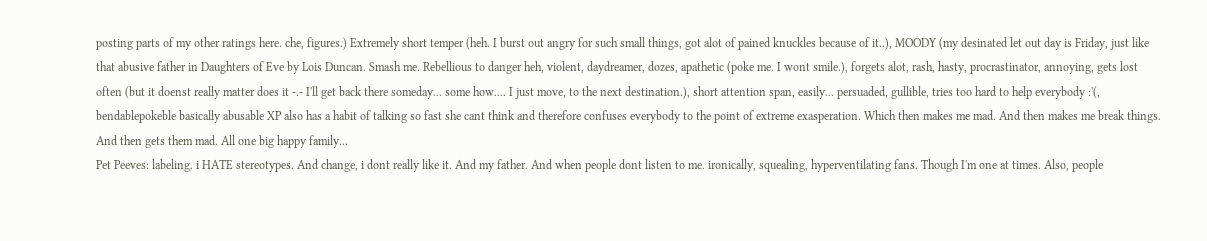posting parts of my other ratings here. che, figures.) Extremely short temper (heh. I burst out angry for such small things, got alot of pained knuckles because of it..), MOODY (my desinated let out day is Friday, just like that abusive father in Daughters of Eve by Lois Duncan. Smash me. Rebellious to danger heh, violent, daydreamer, dozes, apathetic (poke me. I wont smile.), forgets alot, rash, hasty, procrastinator, annoying, gets lost often (but it doenst really matter does it -.- I'll get back there someday... some how.... I just move, to the next destination.), short attention span, easily... persuaded, gullible, tries too hard to help everybody :'(, bendablepokeble basically abusable XP also has a habit of talking so fast she cant think and therefore confuses everybody to the point of extreme exasperation. Which then makes me mad. And then makes me break things. And then gets them mad. All one big happy family...
Pet Peeves: labeling. i HATE stereotypes. And change, i dont really like it. And my father. And when people dont listen to me. ironically, squealing, hyperventilating fans. Though I'm one at times. Also, people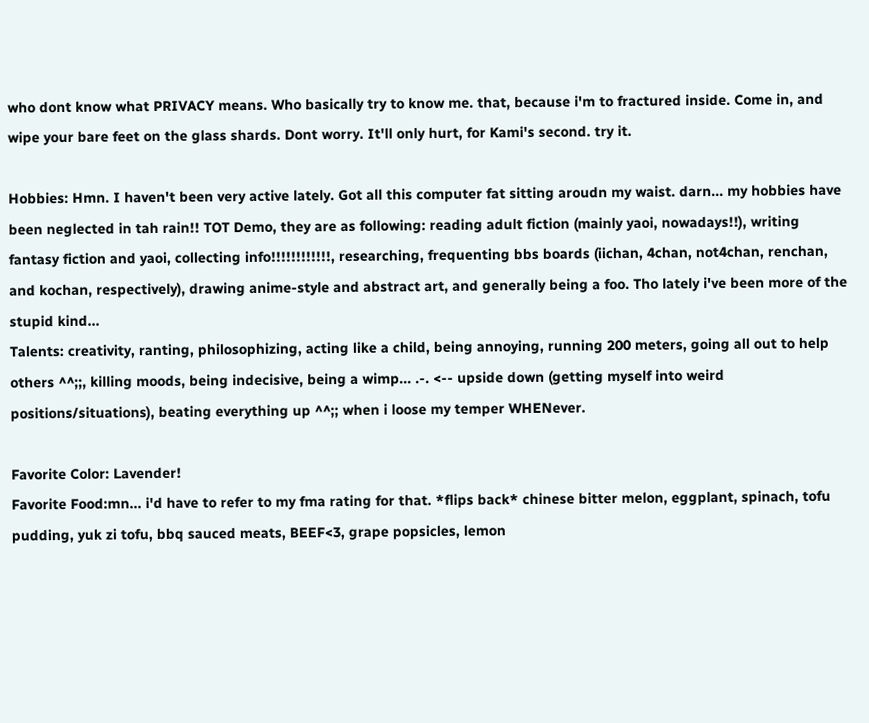who dont know what PRIVACY means. Who basically try to know me. that, because i'm to fractured inside. Come in, and wipe your bare feet on the glass shards. Dont worry. It'll only hurt, for Kami's second. try it.

Hobbies: Hmn. I haven't been very active lately. Got all this computer fat sitting aroudn my waist. darn... my hobbies have been neglected in tah rain!! TOT Demo, they are as following: reading adult fiction (mainly yaoi, nowadays!!), writing fantasy fiction and yaoi, collecting info!!!!!!!!!!!!, researching, frequenting bbs boards (iichan, 4chan, not4chan, renchan, and kochan, respectively), drawing anime-style and abstract art, and generally being a foo. Tho lately i've been more of the stupid kind...
Talents: creativity, ranting, philosophizing, acting like a child, being annoying, running 200 meters, going all out to help others ^^;;, killing moods, being indecisive, being a wimp... .-. <-- upside down (getting myself into weird positions/situations), beating everything up ^^;; when i loose my temper WHENever.

Favorite Color: Lavender!
Favorite Food:mn... i'd have to refer to my fma rating for that. *flips back* chinese bitter melon, eggplant, spinach, tofu pudding, yuk zi tofu, bbq sauced meats, BEEF<3, grape popsicles, lemon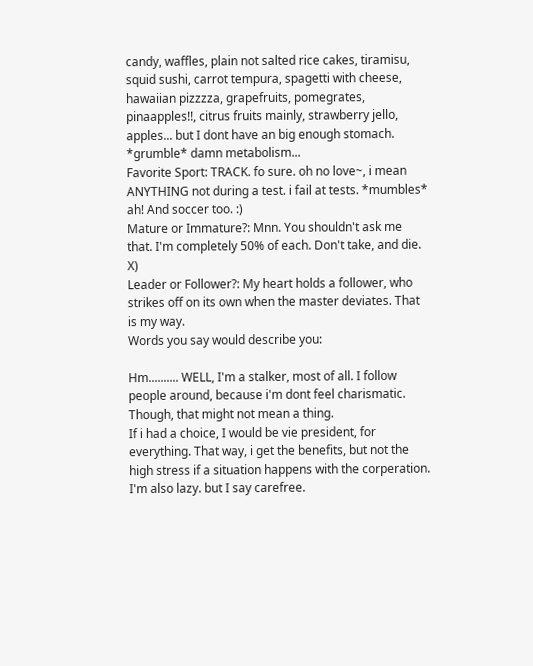candy, waffles, plain not salted rice cakes, tiramisu, squid sushi, carrot tempura, spagetti with cheese, hawaiian pizzzza, grapefruits, pomegrates, pinaapples!!, citrus fruits mainly, strawberry jello, apples... but I dont have an big enough stomach. *grumble* damn metabolism...
Favorite Sport: TRACK. fo sure. oh no love~, i mean ANYTHING not during a test. i fail at tests. *mumbles* ah! And soccer too. :)
Mature or Immature?: Mnn. You shouldn't ask me that. I'm completely 50% of each. Don't take, and die. X)
Leader or Follower?: My heart holds a follower, who strikes off on its own when the master deviates. That is my way.
Words you say would describe you:

Hm.......... WELL, I'm a stalker, most of all. I follow people around, because i'm dont feel charismatic.
Though, that might not mean a thing.
If i had a choice, I would be vie president, for everything. That way, i get the benefits, but not the high stress if a situation happens with the corperation. I'm also lazy. but I say carefree.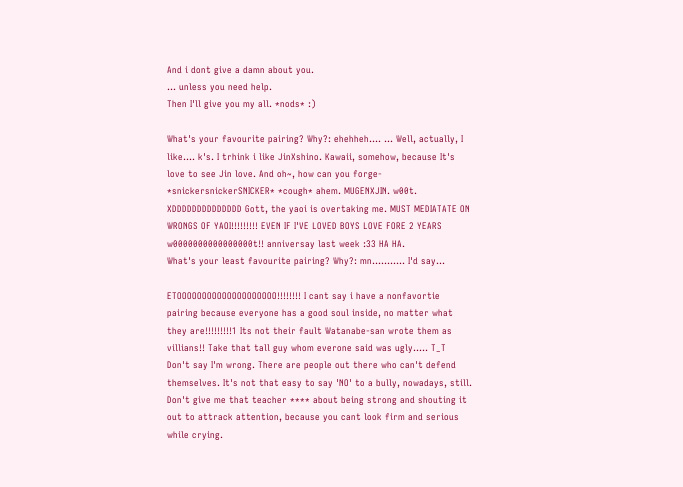And i dont give a damn about you.
... unless you need help.
Then I'll give you my all. *nods* :)

What's your favourite pairing? Why?: ehehheh.... ... Well, actually, I like.... k's. I trhink i like JinXshino. Kawaii, somehow, because It's love to see Jin love. And oh~, how can you forge- *snickersnickerSNICKER* *cough* ahem. MUGENXJIN. w00t. XDDDDDDDDDDDDDD Gott, the yaoi is overtaking me. MUST MEDIATATE ON WRONGS OF YAOI!!!!!!!!! EVEN IF I'VE LOVED BOYS LOVE FORE 2 YEARS w0000000000000000t!! anniversay last week :33 HA HA.
What's your least favourite pairing? Why?: mn........... I'd say...

ETOOOOOOOOOOOOOOOOOOOO!!!!!!!! I cant say i have a nonfavortie pairing because everyone has a good soul inside, no matter what they are!!!!!!!!!1 Its not their fault Watanabe-san wrote them as villians!! Take that tall guy whom everone said was ugly..... T_T
Don't say I'm wrong. There are people out there who can't defend themselves. It's not that easy to say 'NO' to a bully, nowadays, still. Don't give me that teacher **** about being strong and shouting it out to attrack attention, because you cant look firm and serious while crying.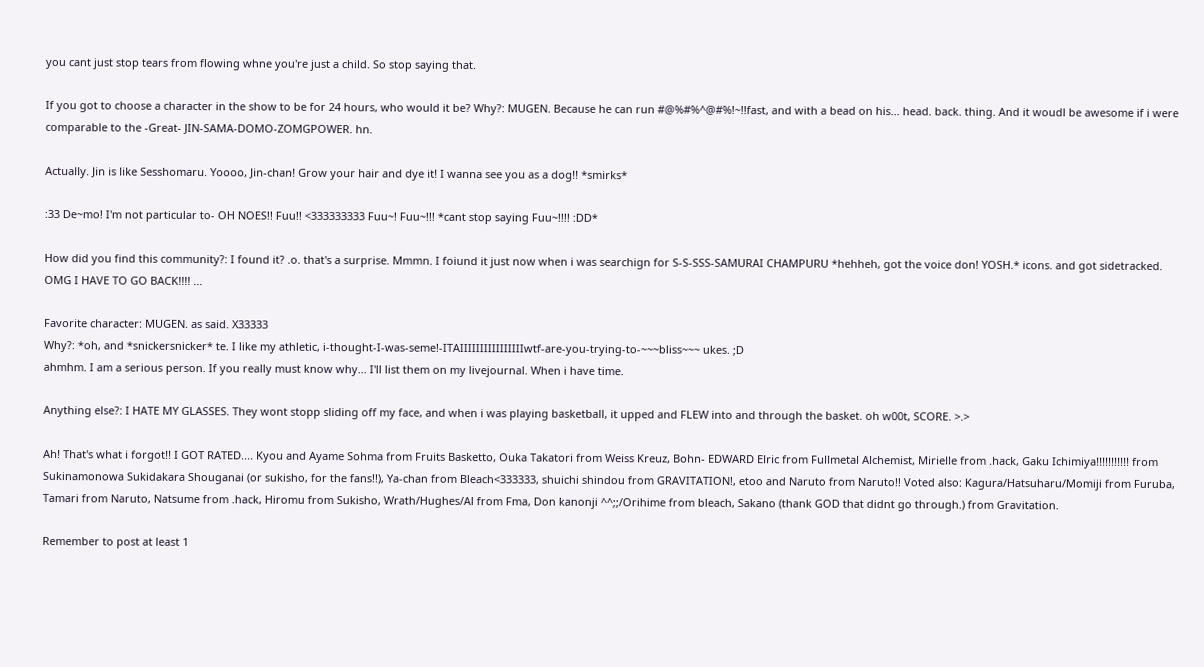you cant just stop tears from flowing whne you're just a child. So stop saying that.

If you got to choose a character in the show to be for 24 hours, who would it be? Why?: MUGEN. Because he can run #@%#%^@#%!~!!fast, and with a bead on his... head. back. thing. And it woudl be awesome if i were comparable to the -Great- JIN-SAMA-DOMO-ZOMGPOWER. hn.

Actually. Jin is like Sesshomaru. Yoooo, Jin-chan! Grow your hair and dye it! I wanna see you as a dog!! *smirks*

:33 De~mo! I'm not particular to- OH NOES!! Fuu!! <333333333 Fuu~! Fuu~!!! *cant stop saying Fuu~!!!! :DD*

How did you find this community?: I found it? .o. that's a surprise. Mmmn. I foiund it just now when i was searchign for S-S-SSS-SAMURAI CHAMPURU *hehheh, got the voice don! YOSH.* icons. and got sidetracked. OMG I HAVE TO GO BACK!!!! ...

Favorite character: MUGEN. as said. X33333
Why?: *oh, and *snickersnicker* te. I like my athletic, i-thought-I-was-seme!-ITAIIIIIIIIIIIIIIIIwtf-are-you-trying-to-~~~bliss~~~ ukes. ;D
ahmhm. I am a serious person. If you really must know why... I'll list them on my livejournal. When i have time.

Anything else?: I HATE MY GLASSES. They wont stopp sliding off my face, and when i was playing basketball, it upped and FLEW into and through the basket. oh w00t, SCORE. >.>

Ah! That's what i forgot!! I GOT RATED.... Kyou and Ayame Sohma from Fruits Basketto, Ouka Takatori from Weiss Kreuz, Bohn- EDWARD Elric from Fullmetal Alchemist, Mirielle from .hack, Gaku Ichimiya!!!!!!!!!!! from Sukinamonowa Sukidakara Shouganai (or sukisho, for the fans!!), Ya-chan from Bleach<333333, shuichi shindou from GRAVITATION!, etoo and Naruto from Naruto!! Voted also: Kagura/Hatsuharu/Momiji from Furuba, Tamari from Naruto, Natsume from .hack, Hiromu from Sukisho, Wrath/Hughes/Al from Fma, Don kanonji ^^;;/Orihime from bleach, Sakano (thank GOD that didnt go through.) from Gravitation.

Remember to post at least 1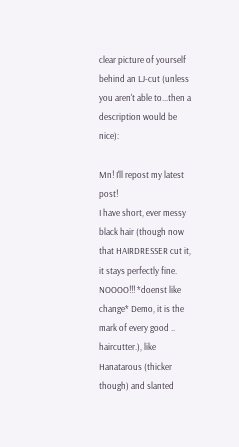clear picture of yourself behind an LJ-cut (unless you aren't able to...then a description would be nice):

Mn! I'll repost my latest post!
I have short, ever messy black hair (though now that HAIRDRESSER cut it, it stays perfectly fine. NOOOO!!! *doenst like change* Demo, it is the mark of every good .. haircutter.), like Hanatarous (thicker though) and slanted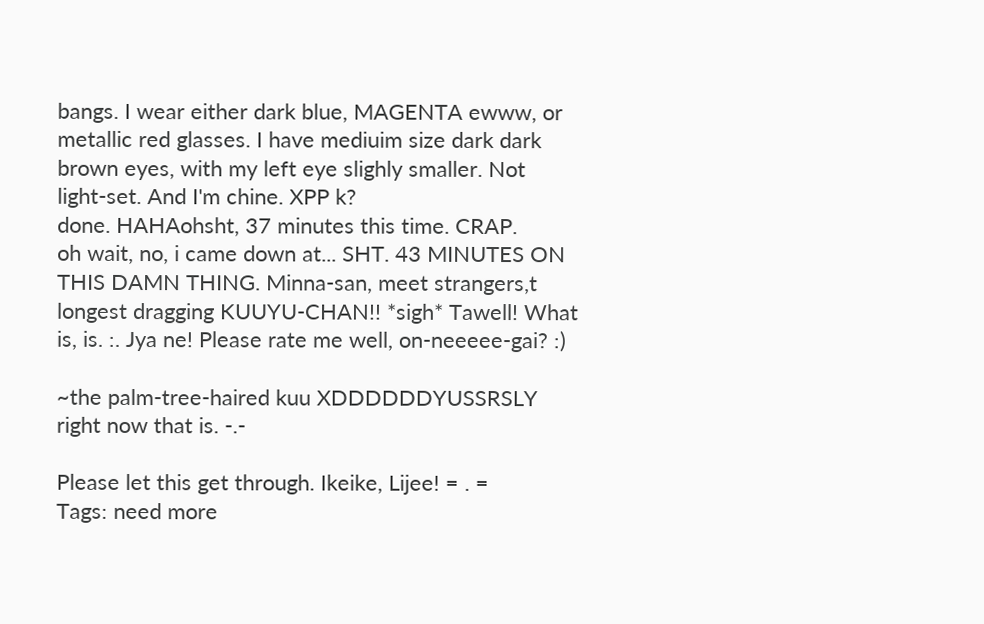bangs. I wear either dark blue, MAGENTA ewww, or metallic red glasses. I have mediuim size dark dark brown eyes, with my left eye slighly smaller. Not light-set. And I'm chine. XPP k?
done. HAHAohsht, 37 minutes this time. CRAP.
oh wait, no, i came down at... SHT. 43 MINUTES ON THIS DAMN THING. Minna-san, meet strangers,t longest dragging KUUYU-CHAN!! *sigh* Tawell! What is, is. :. Jya ne! Please rate me well, on-neeeee-gai? :)

~the palm-tree-haired kuu XDDDDDDYUSSRSLY right now that is. -.-

Please let this get through. Ikeike, Lijee! = . =
Tags: need more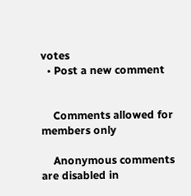votes
  • Post a new comment


    Comments allowed for members only

    Anonymous comments are disabled in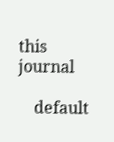this journal

    default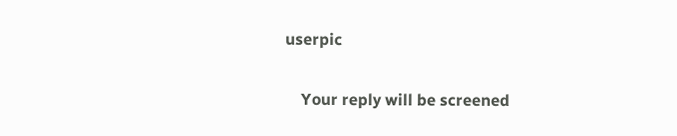userpic

    Your reply will be screened